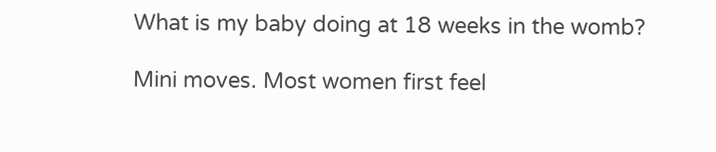What is my baby doing at 18 weeks in the womb?

Mini moves. Most women first feel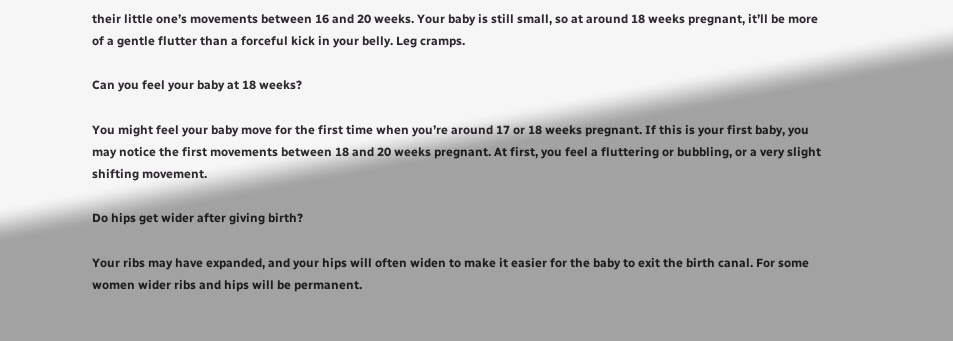their little one’s movements between 16 and 20 weeks. Your baby is still small, so at around 18 weeks pregnant, it’ll be more of a gentle flutter than a forceful kick in your belly. Leg cramps.

Can you feel your baby at 18 weeks?

You might feel your baby move for the first time when you’re around 17 or 18 weeks pregnant. If this is your first baby, you may notice the first movements between 18 and 20 weeks pregnant. At first, you feel a fluttering or bubbling, or a very slight shifting movement.

Do hips get wider after giving birth?

Your ribs may have expanded, and your hips will often widen to make it easier for the baby to exit the birth canal. For some women wider ribs and hips will be permanent.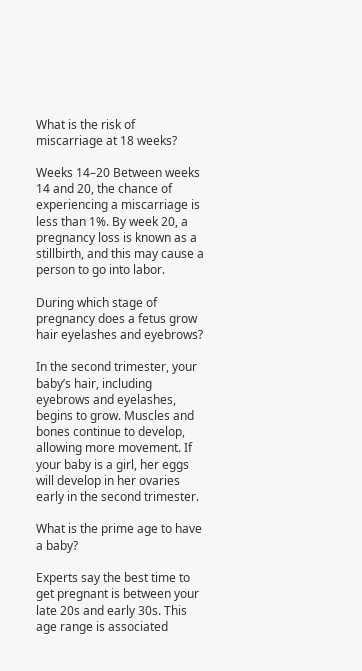What is the risk of miscarriage at 18 weeks?

Weeks 14–20 Between weeks 14 and 20, the chance of experiencing a miscarriage is less than 1%. By week 20, a pregnancy loss is known as a stillbirth, and this may cause a person to go into labor.

During which stage of pregnancy does a fetus grow hair eyelashes and eyebrows?

In the second trimester, your baby’s hair, including eyebrows and eyelashes, begins to grow. Muscles and bones continue to develop, allowing more movement. If your baby is a girl, her eggs will develop in her ovaries early in the second trimester.

What is the prime age to have a baby?

Experts say the best time to get pregnant is between your late 20s and early 30s. This age range is associated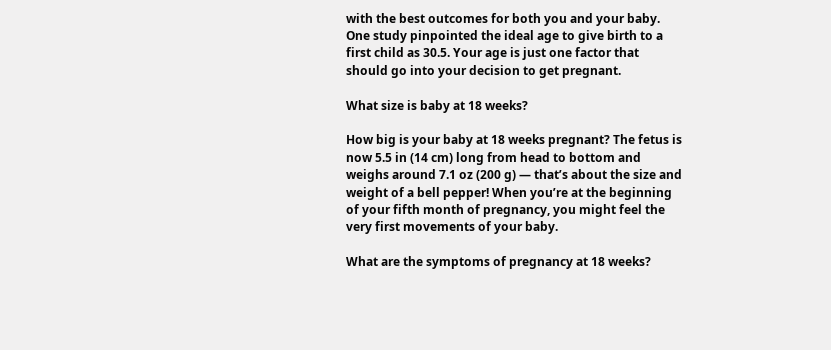with the best outcomes for both you and your baby. One study pinpointed the ideal age to give birth to a first child as 30.5. Your age is just one factor that should go into your decision to get pregnant.

What size is baby at 18 weeks?

How big is your baby at 18 weeks pregnant? The fetus is now 5.5 in (14 cm) long from head to bottom and weighs around 7.1 oz (200 g) — that’s about the size and weight of a bell pepper! When you’re at the beginning of your fifth month of pregnancy, you might feel the very first movements of your baby.

What are the symptoms of pregnancy at 18 weeks?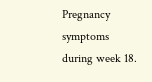Pregnancy symptoms during week 18.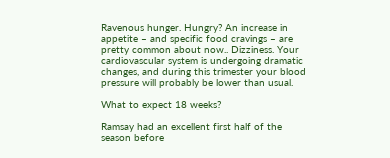Ravenous hunger. Hungry? An increase in appetite – and specific food cravings – are pretty common about now.. Dizziness. Your cardiovascular system is undergoing dramatic changes, and during this trimester your blood pressure will probably be lower than usual.

What to expect 18 weeks?

Ramsay had an excellent first half of the season before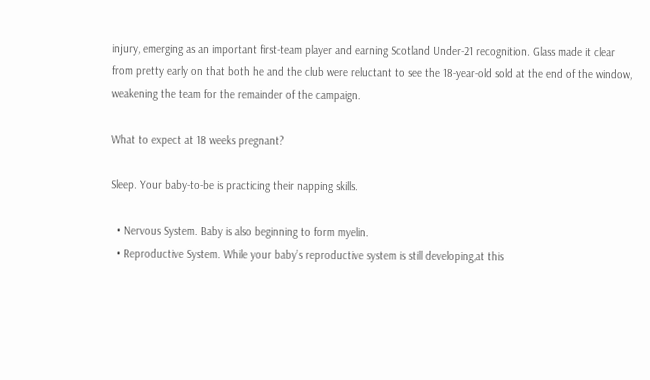injury, emerging as an important first-team player and earning Scotland Under-21 recognition. Glass made it clear from pretty early on that both he and the club were reluctant to see the 18-year-old sold at the end of the window, weakening the team for the remainder of the campaign.

What to expect at 18 weeks pregnant?

Sleep. Your baby-to-be is practicing their napping skills.

  • Nervous System. Baby is also beginning to form myelin.
  • Reproductive System. While your baby’s reproductive system is still developing,at this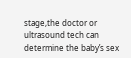stage,the doctor or ultrasound tech can determine the baby’s sex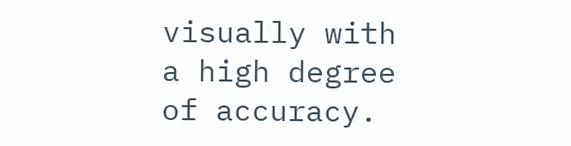visually with a high degree of accuracy.